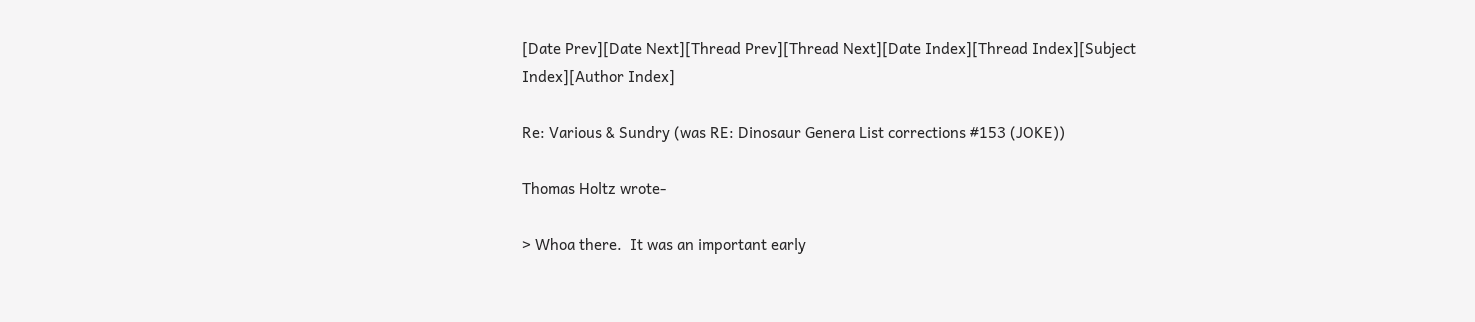[Date Prev][Date Next][Thread Prev][Thread Next][Date Index][Thread Index][Subject Index][Author Index]

Re: Various & Sundry (was RE: Dinosaur Genera List corrections #153 (JOKE))

Thomas Holtz wrote-

> Whoa there.  It was an important early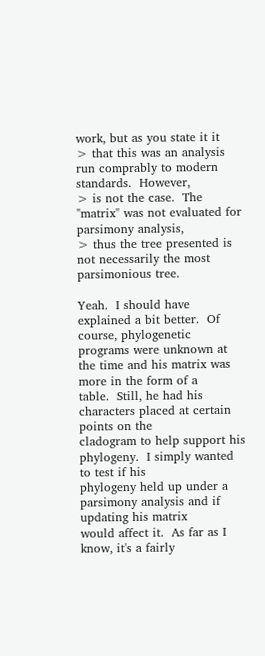work, but as you state it it
> that this was an analysis run comprably to modern standards.  However,
> is not the case.  The "matrix" was not evaluated for parsimony analysis,
> thus the tree presented is not necessarily the most parsimonious tree.

Yeah.  I should have explained a bit better.  Of course, phylogenetic
programs were unknown at the time and his matrix was more in the form of a
table.  Still, he had his characters placed at certain points on the
cladogram to help support his phylogeny.  I simply wanted to test if his
phylogeny held up under a parsimony analysis and if updating his matrix
would affect it.  As far as I know, it's a fairly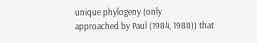unique phylogeny (only
approached by Paul (1984, 1988)) that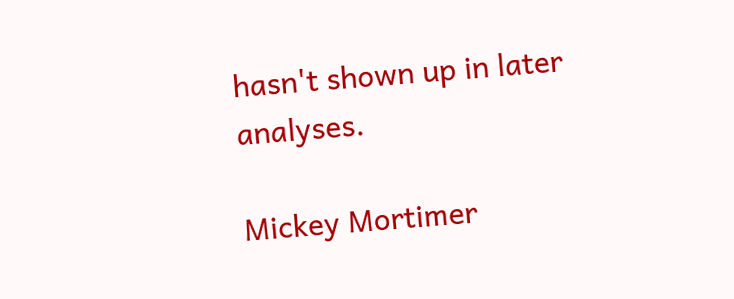hasn't shown up in later analyses.

Mickey Mortimer